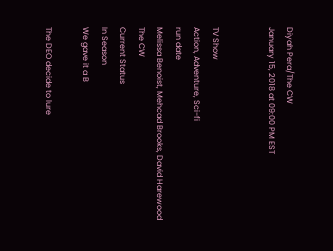Diyah Pera/The CW
January 15, 2018 at 09:00 PM EST


TV Show
Action, Adventure, Sci-fi
run date
Melissa Benoist, Mehcad Brooks, David Harewood
The CW
Current Status
In Season
We gave it a B

The DEO decide to lure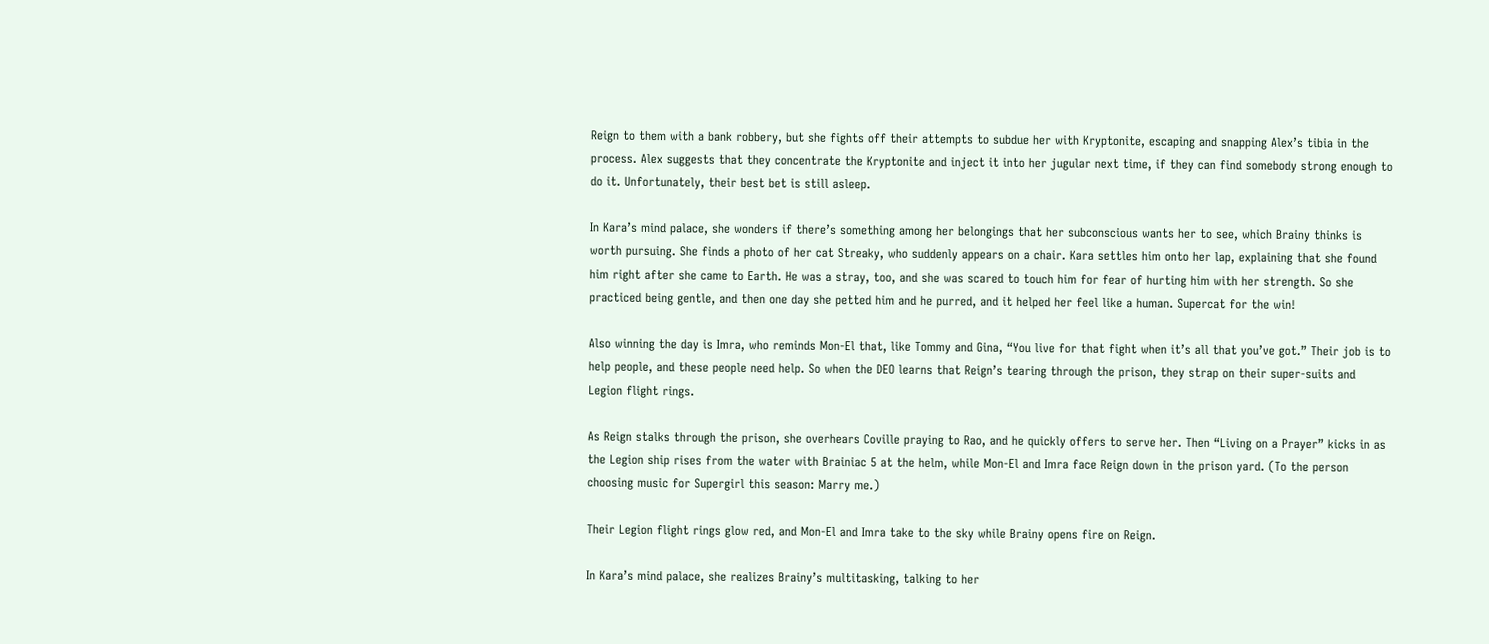Reign to them with a bank robbery, but she fights off their attempts to subdue her with Kryptonite, escaping and snapping Alex’s tibia in the process. Alex suggests that they concentrate the Kryptonite and inject it into her jugular next time, if they can find somebody strong enough to do it. Unfortunately, their best bet is still asleep.

In Kara’s mind palace, she wonders if there’s something among her belongings that her subconscious wants her to see, which Brainy thinks is worth pursuing. She finds a photo of her cat Streaky, who suddenly appears on a chair. Kara settles him onto her lap, explaining that she found him right after she came to Earth. He was a stray, too, and she was scared to touch him for fear of hurting him with her strength. So she practiced being gentle, and then one day she petted him and he purred, and it helped her feel like a human. Supercat for the win!

Also winning the day is Imra, who reminds Mon-El that, like Tommy and Gina, “You live for that fight when it’s all that you’ve got.” Their job is to help people, and these people need help. So when the DEO learns that Reign’s tearing through the prison, they strap on their super-suits and Legion flight rings.

As Reign stalks through the prison, she overhears Coville praying to Rao, and he quickly offers to serve her. Then “Living on a Prayer” kicks in as the Legion ship rises from the water with Brainiac 5 at the helm, while Mon-El and Imra face Reign down in the prison yard. (To the person choosing music for Supergirl this season: Marry me.)

Their Legion flight rings glow red, and Mon-El and Imra take to the sky while Brainy opens fire on Reign.

In Kara’s mind palace, she realizes Brainy’s multitasking, talking to her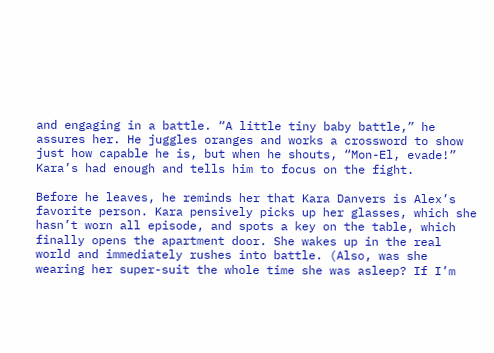and engaging in a battle. “A little tiny baby battle,” he assures her. He juggles oranges and works a crossword to show just how capable he is, but when he shouts, “Mon-El, evade!” Kara’s had enough and tells him to focus on the fight.

Before he leaves, he reminds her that Kara Danvers is Alex’s favorite person. Kara pensively picks up her glasses, which she hasn’t worn all episode, and spots a key on the table, which finally opens the apartment door. She wakes up in the real world and immediately rushes into battle. (Also, was she wearing her super-suit the whole time she was asleep? If I’m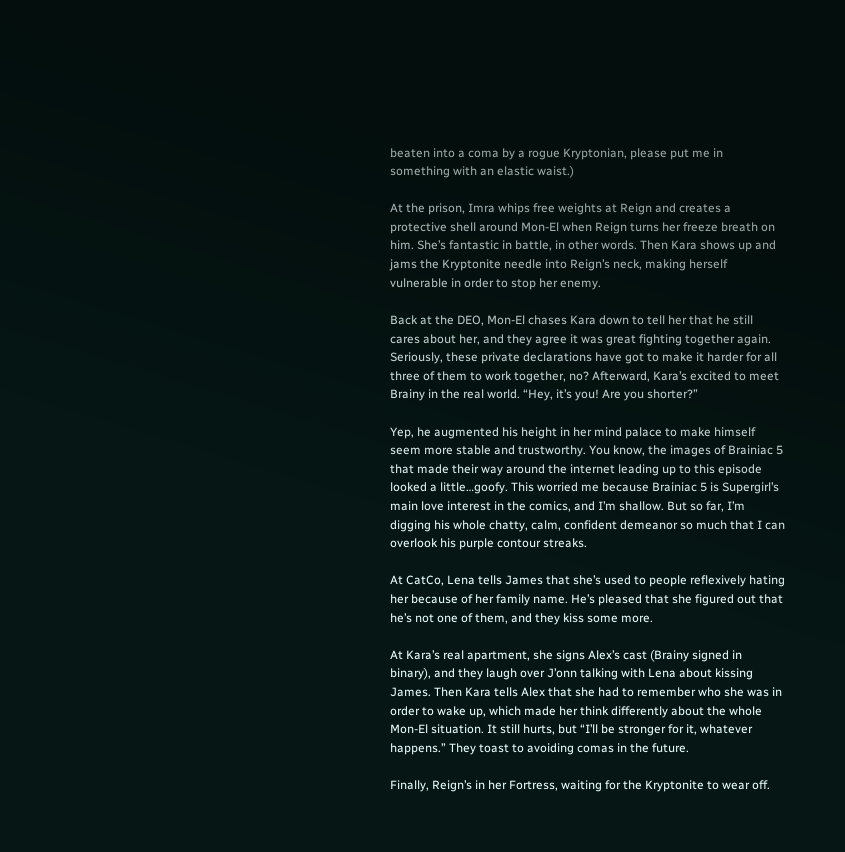beaten into a coma by a rogue Kryptonian, please put me in something with an elastic waist.)

At the prison, Imra whips free weights at Reign and creates a protective shell around Mon-El when Reign turns her freeze breath on him. She’s fantastic in battle, in other words. Then Kara shows up and jams the Kryptonite needle into Reign’s neck, making herself vulnerable in order to stop her enemy.

Back at the DEO, Mon-El chases Kara down to tell her that he still cares about her, and they agree it was great fighting together again. Seriously, these private declarations have got to make it harder for all three of them to work together, no? Afterward, Kara’s excited to meet Brainy in the real world. “Hey, it’s you! Are you shorter?”

Yep, he augmented his height in her mind palace to make himself seem more stable and trustworthy. You know, the images of Brainiac 5 that made their way around the internet leading up to this episode looked a little…goofy. This worried me because Brainiac 5 is Supergirl’s main love interest in the comics, and I’m shallow. But so far, I’m digging his whole chatty, calm, confident demeanor so much that I can overlook his purple contour streaks.

At CatCo, Lena tells James that she’s used to people reflexively hating her because of her family name. He’s pleased that she figured out that he’s not one of them, and they kiss some more.

At Kara’s real apartment, she signs Alex’s cast (Brainy signed in binary), and they laugh over J’onn talking with Lena about kissing James. Then Kara tells Alex that she had to remember who she was in order to wake up, which made her think differently about the whole Mon-El situation. It still hurts, but “I’ll be stronger for it, whatever happens.” They toast to avoiding comas in the future.

Finally, Reign’s in her Fortress, waiting for the Kryptonite to wear off.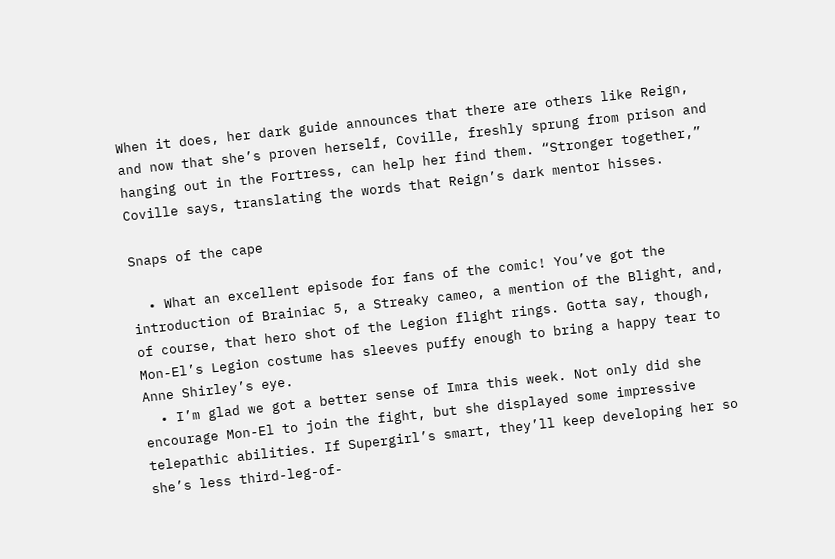When it does, her dark guide announces that there are others like Reign, and now that she’s proven herself, Coville, freshly sprung from prison and hanging out in the Fortress, can help her find them. “Stronger together,” Coville says, translating the words that Reign’s dark mentor hisses.

Snaps of the cape

  • What an excellent episode for fans of the comic! You’ve got the introduction of Brainiac 5, a Streaky cameo, a mention of the Blight, and, of course, that hero shot of the Legion flight rings. Gotta say, though, Mon-El’s Legion costume has sleeves puffy enough to bring a happy tear to Anne Shirley’s eye.
  • I’m glad we got a better sense of Imra this week. Not only did she encourage Mon-El to join the fight, but she displayed some impressive telepathic abilities. If Supergirl’s smart, they’ll keep developing her so she’s less third-leg-of-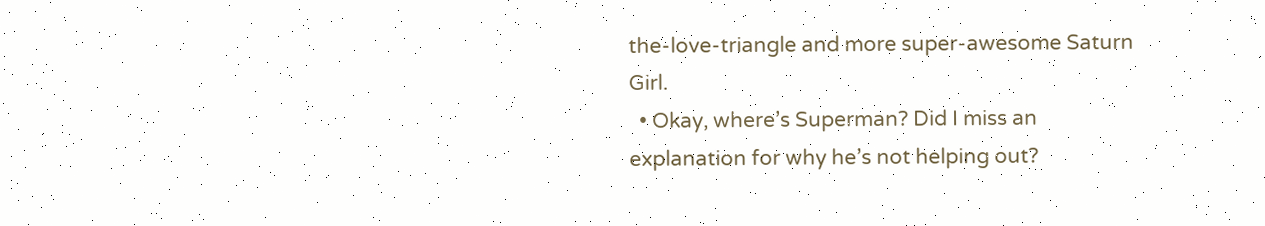the-love-triangle and more super-awesome Saturn Girl.
  • Okay, where’s Superman? Did I miss an explanation for why he’s not helping out?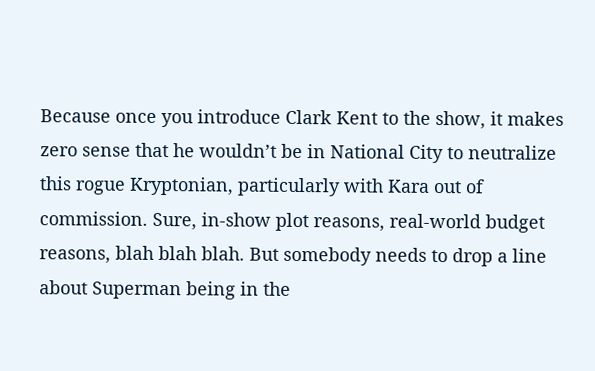Because once you introduce Clark Kent to the show, it makes zero sense that he wouldn’t be in National City to neutralize this rogue Kryptonian, particularly with Kara out of commission. Sure, in-show plot reasons, real-world budget reasons, blah blah blah. But somebody needs to drop a line about Superman being in the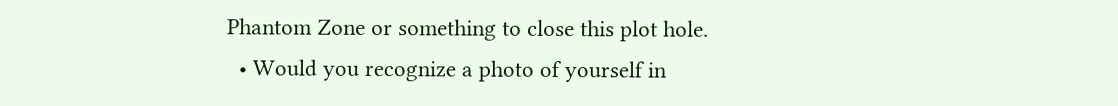Phantom Zone or something to close this plot hole.
  • Would you recognize a photo of yourself in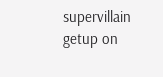supervillain getup on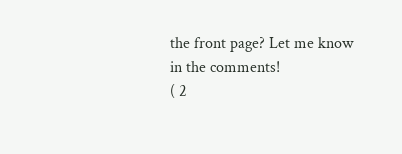the front page? Let me know in the comments!
( 2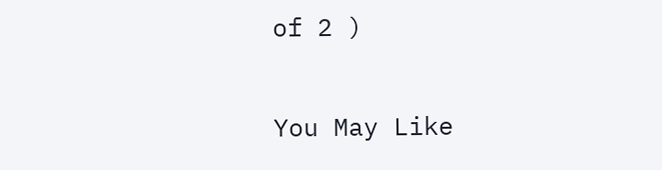of 2 )

You May Like